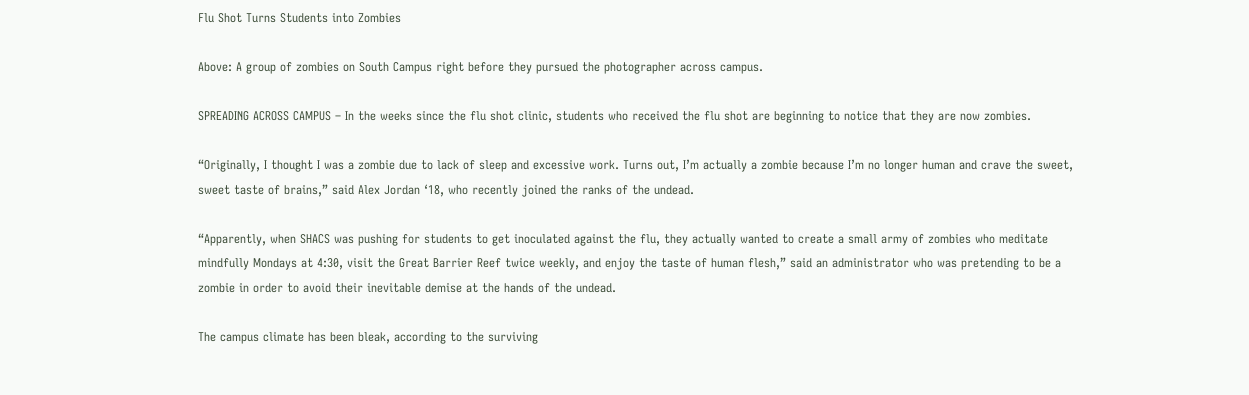Flu Shot Turns Students into Zombies

Above: A group of zombies on South Campus right before they pursued the photographer across campus.

SPREADING ACROSS CAMPUS – In the weeks since the flu shot clinic, students who received the flu shot are beginning to notice that they are now zombies.

“Originally, I thought I was a zombie due to lack of sleep and excessive work. Turns out, I’m actually a zombie because I’m no longer human and crave the sweet, sweet taste of brains,” said Alex Jordan ‘18, who recently joined the ranks of the undead.

“Apparently, when SHACS was pushing for students to get inoculated against the flu, they actually wanted to create a small army of zombies who meditate mindfully Mondays at 4:30, visit the Great Barrier Reef twice weekly, and enjoy the taste of human flesh,” said an administrator who was pretending to be a zombie in order to avoid their inevitable demise at the hands of the undead.

The campus climate has been bleak, according to the surviving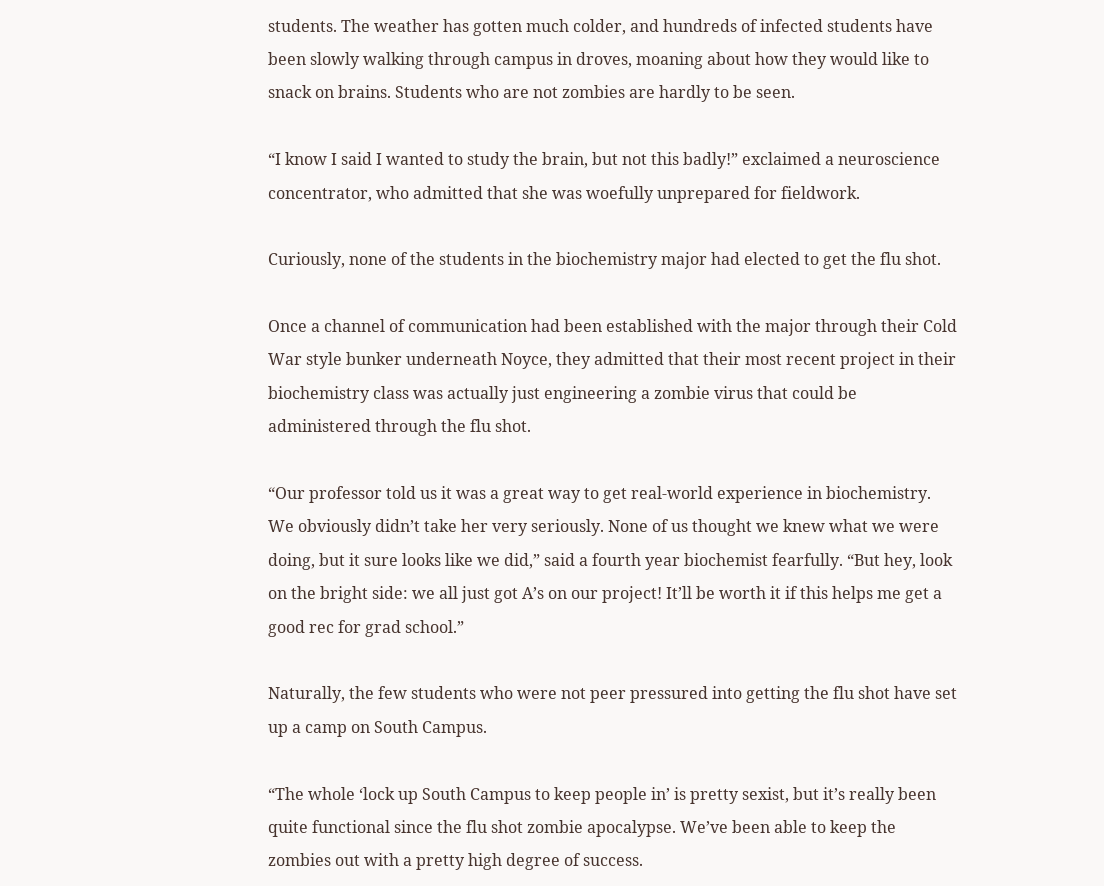students. The weather has gotten much colder, and hundreds of infected students have been slowly walking through campus in droves, moaning about how they would like to snack on brains. Students who are not zombies are hardly to be seen.

“I know I said I wanted to study the brain, but not this badly!” exclaimed a neuroscience concentrator, who admitted that she was woefully unprepared for fieldwork.

Curiously, none of the students in the biochemistry major had elected to get the flu shot.

Once a channel of communication had been established with the major through their Cold War style bunker underneath Noyce, they admitted that their most recent project in their biochemistry class was actually just engineering a zombie virus that could be administered through the flu shot.

“Our professor told us it was a great way to get real-world experience in biochemistry. We obviously didn’t take her very seriously. None of us thought we knew what we were doing, but it sure looks like we did,” said a fourth year biochemist fearfully. “But hey, look on the bright side: we all just got A’s on our project! It’ll be worth it if this helps me get a good rec for grad school.”

Naturally, the few students who were not peer pressured into getting the flu shot have set up a camp on South Campus.

“The whole ‘lock up South Campus to keep people in’ is pretty sexist, but it’s really been quite functional since the flu shot zombie apocalypse. We’ve been able to keep the zombies out with a pretty high degree of success.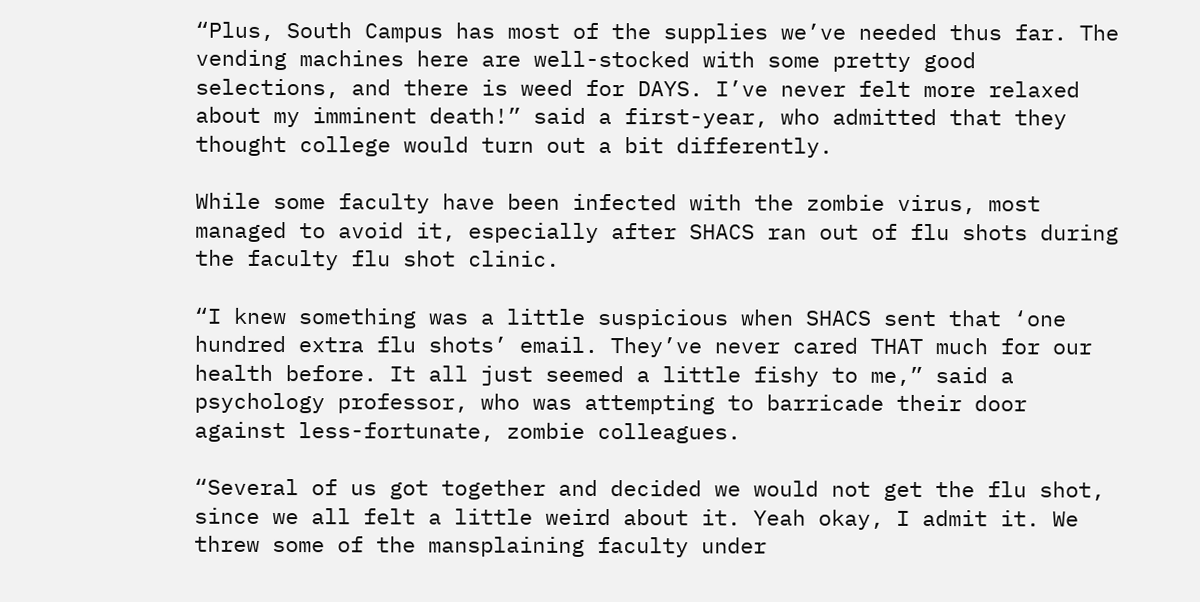“Plus, South Campus has most of the supplies we’ve needed thus far. The vending machines here are well-stocked with some pretty good selections, and there is weed for DAYS. I’ve never felt more relaxed about my imminent death!” said a first-year, who admitted that they thought college would turn out a bit differently.

While some faculty have been infected with the zombie virus, most managed to avoid it, especially after SHACS ran out of flu shots during the faculty flu shot clinic.

“I knew something was a little suspicious when SHACS sent that ‘one hundred extra flu shots’ email. They’ve never cared THAT much for our health before. It all just seemed a little fishy to me,” said a psychology professor, who was attempting to barricade their door against less-fortunate, zombie colleagues.

“Several of us got together and decided we would not get the flu shot, since we all felt a little weird about it. Yeah okay, I admit it. We threw some of the mansplaining faculty under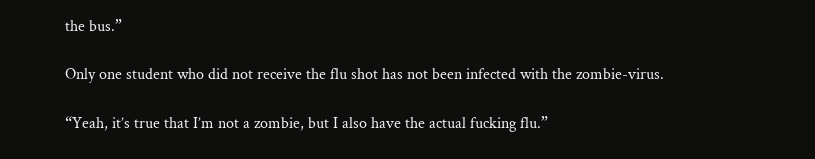the bus.”

Only one student who did not receive the flu shot has not been infected with the zombie-virus.

“Yeah, it’s true that I’m not a zombie, but I also have the actual fucking flu.”